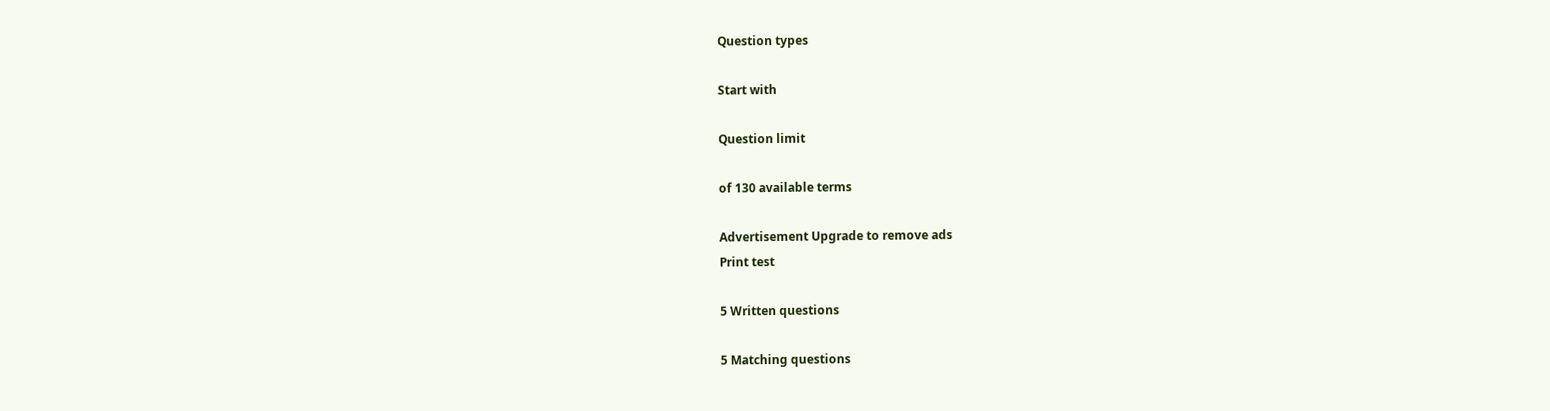Question types

Start with

Question limit

of 130 available terms

Advertisement Upgrade to remove ads
Print test

5 Written questions

5 Matching questions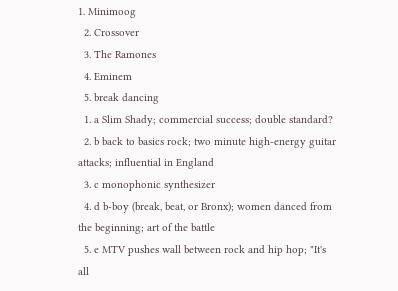1. Minimoog
  2. Crossover
  3. The Ramones
  4. Eminem
  5. break dancing
  1. a Slim Shady; commercial success; double standard?
  2. b back to basics rock; two minute high-energy guitar attacks; influential in England
  3. c monophonic synthesizer
  4. d b-boy (break, beat, or Bronx); women danced from the beginning; art of the battle
  5. e MTV pushes wall between rock and hip hop; "It's all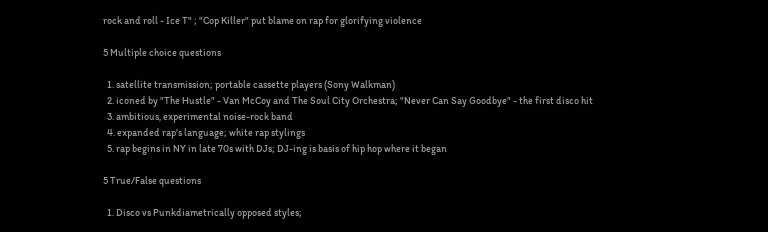rock and roll - Ice T" ; "Cop Killer" put blame on rap for glorifying violence

5 Multiple choice questions

  1. satellite transmission; portable cassette players (Sony Walkman)
  2. iconed by "The Hustle" - Van McCoy and The Soul City Orchestra; "Never Can Say Goodbye" - the first disco hit
  3. ambitious, experimental noise-rock band
  4. expanded rap's language; white rap stylings
  5. rap begins in NY in late 70s with DJs; DJ-ing is basis of hip hop where it began

5 True/False questions

  1. Disco vs Punkdiametrically opposed styles;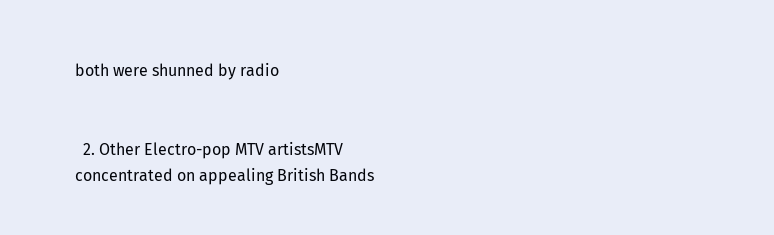both were shunned by radio


  2. Other Electro-pop MTV artistsMTV concentrated on appealing British Bands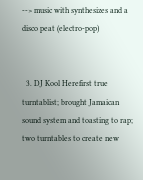--> music with synthesizes and a disco peat (electro-pop)


  3. DJ Kool Herefirst true turntablist; brought Jamaican sound system and toasting to rap; two turntables to create new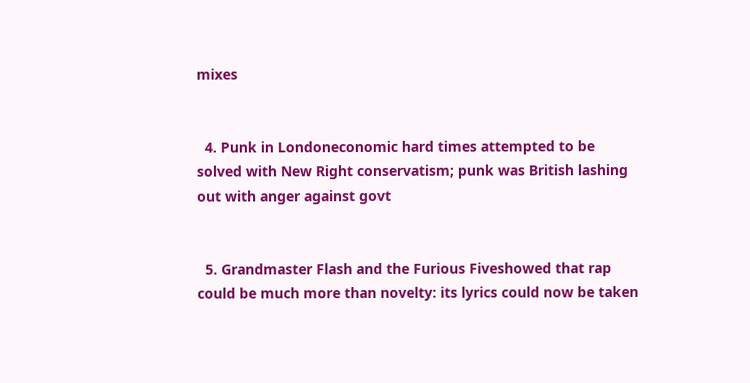mixes


  4. Punk in Londoneconomic hard times attempted to be solved with New Right conservatism; punk was British lashing out with anger against govt


  5. Grandmaster Flash and the Furious Fiveshowed that rap could be much more than novelty: its lyrics could now be taken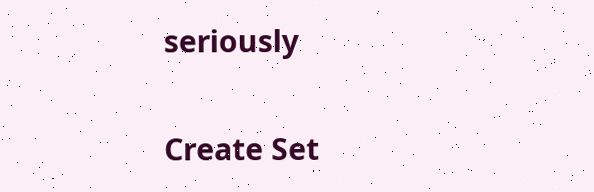seriously


Create Set